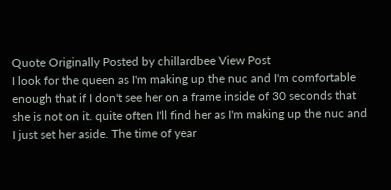Quote Originally Posted by chillardbee View Post
I look for the queen as I'm making up the nuc and I'm comfortable enough that if I don't see her on a frame inside of 30 seconds that she is not on it. quite often I'll find her as I'm making up the nuc and I just set her aside. The time of year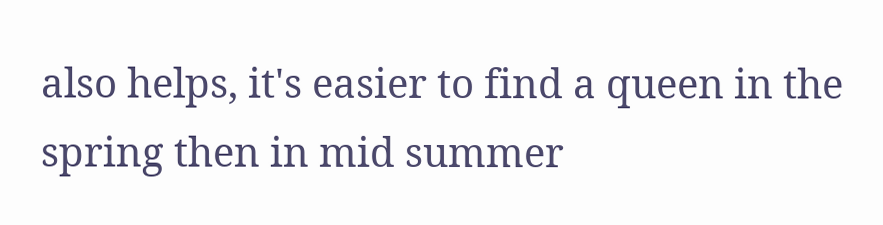also helps, it's easier to find a queen in the spring then in mid summer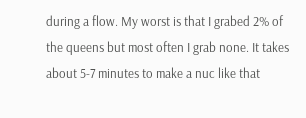during a flow. My worst is that I grabed 2% of the queens but most often I grab none. It takes about 5-7 minutes to make a nuc like that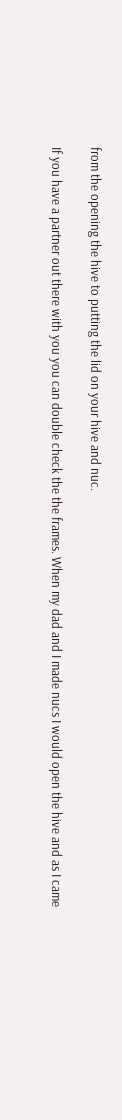from the opening the hive to putting the lid on your hive and nuc.

If you have a partner out there with you you can double check the the frames. When my dad and I made nucs I would open the hive and as I came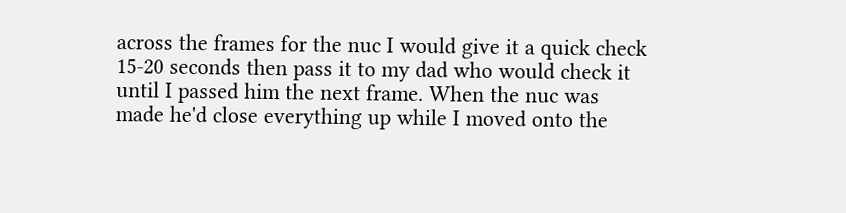across the frames for the nuc I would give it a quick check 15-20 seconds then pass it to my dad who would check it until I passed him the next frame. When the nuc was made he'd close everything up while I moved onto the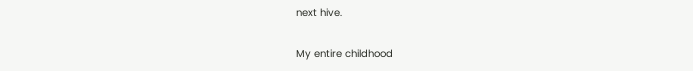next hive.

My entire childhood